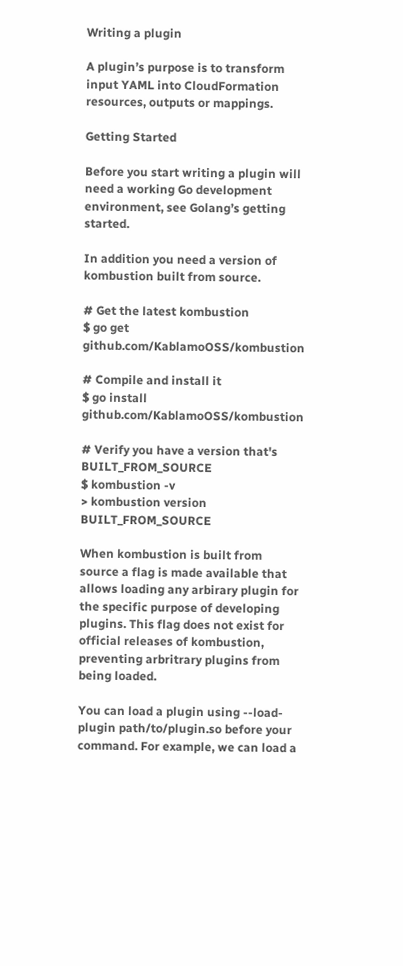Writing a plugin

A plugin’s purpose is to transform input YAML into CloudFormation resources, outputs or mappings.

Getting Started

Before you start writing a plugin will need a working Go development environment, see Golang’s getting started.

In addition you need a version of kombustion built from source.

# Get the latest kombustion
$ go get github.com/KablamoOSS/kombustion

# Compile and install it
$ go install github.com/KablamoOSS/kombustion

# Verify you have a version that's BUILT_FROM_SOURCE
$ kombustion -v
> kombustion version BUILT_FROM_SOURCE

When kombustion is built from source a flag is made available that allows loading any arbirary plugin for the specific purpose of developing plugins. This flag does not exist for official releases of kombustion, preventing arbritrary plugins from being loaded.

You can load a plugin using --load-plugin path/to/plugin.so before your command. For example, we can load a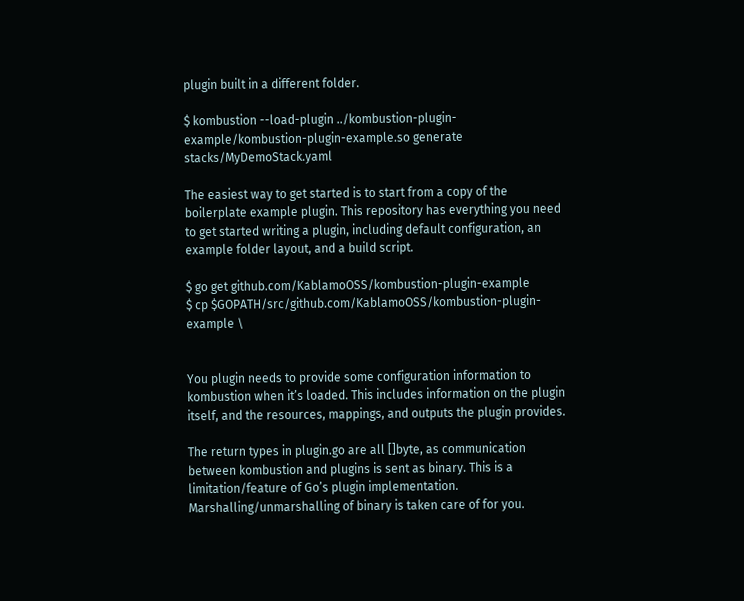plugin built in a different folder.

$ kombustion --load-plugin ../kombustion-plugin-example/kombustion-plugin-example.so generate stacks/MyDemoStack.yaml

The easiest way to get started is to start from a copy of the boilerplate example plugin. This repository has everything you need to get started writing a plugin, including default configuration, an example folder layout, and a build script.

$ go get github.com/KablamoOSS/kombustion-plugin-example
$ cp $GOPATH/src/github.com/KablamoOSS/kombustion-plugin-example \


You plugin needs to provide some configuration information to kombustion when it’s loaded. This includes information on the plugin itself, and the resources, mappings, and outputs the plugin provides.

The return types in plugin.go are all []byte, as communication between kombustion and plugins is sent as binary. This is a limitation/feature of Go’s plugin implementation. Marshalling/unmarshalling of binary is taken care of for you.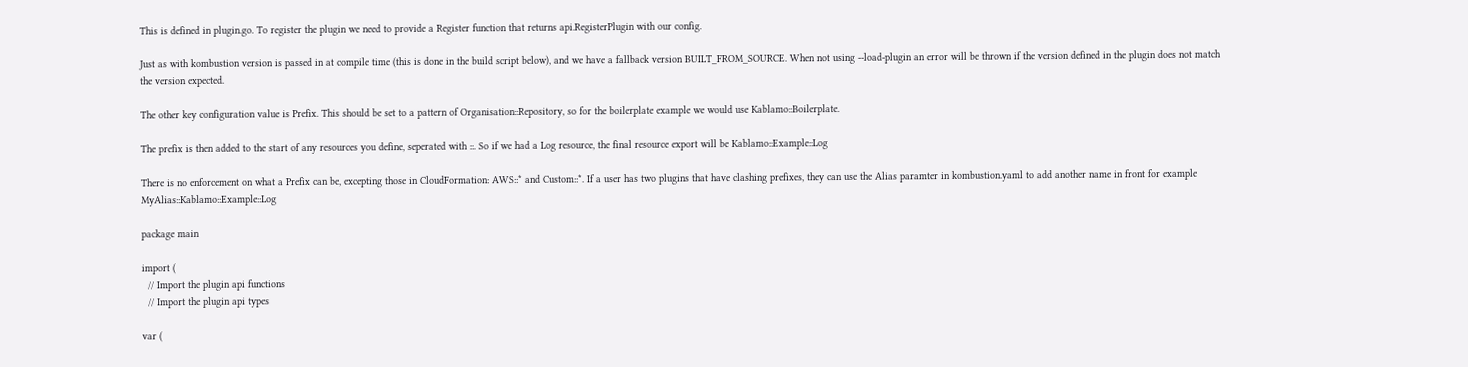This is defined in plugin.go. To register the plugin we need to provide a Register function that returns api.RegisterPlugin with our config.

Just as with kombustion version is passed in at compile time (this is done in the build script below), and we have a fallback version BUILT_FROM_SOURCE. When not using --load-plugin an error will be thrown if the version defined in the plugin does not match the version expected.

The other key configuration value is Prefix. This should be set to a pattern of Organisation::Repository, so for the boilerplate example we would use Kablamo::Boilerplate.

The prefix is then added to the start of any resources you define, seperated with ::. So if we had a Log resource, the final resource export will be Kablamo::Example::Log

There is no enforcement on what a Prefix can be, excepting those in CloudFormation: AWS::* and Custom::*. If a user has two plugins that have clashing prefixes, they can use the Alias paramter in kombustion.yaml to add another name in front for example MyAlias::Kablamo::Example::Log

package main

import (
  // Import the plugin api functions
  // Import the plugin api types

var (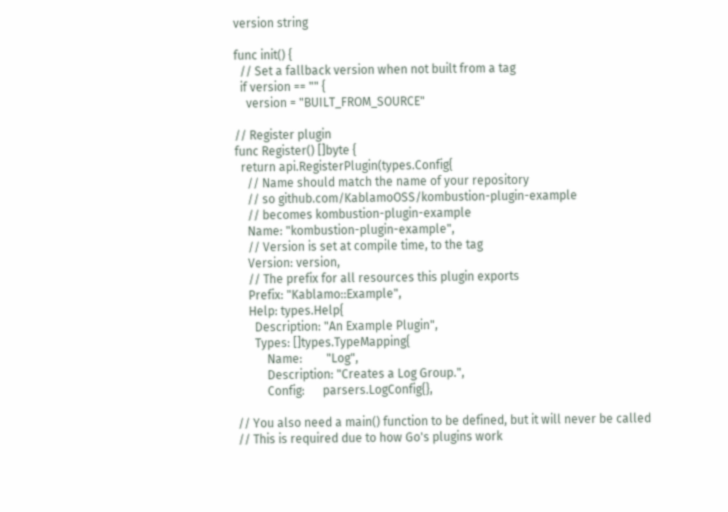version string

func init() {
  // Set a fallback version when not built from a tag
  if version == "" {
    version = "BUILT_FROM_SOURCE"

// Register plugin
func Register() []byte {
  return api.RegisterPlugin(types.Config{
    // Name should match the name of your repository
    // so github.com/KablamoOSS/kombustion-plugin-example
    // becomes kombustion-plugin-example
    Name: "kombustion-plugin-example",
    // Version is set at compile time, to the tag
    Version: version,
    // The prefix for all resources this plugin exports
    Prefix: "Kablamo::Example",
    Help: types.Help{
      Description: "An Example Plugin",
      Types: []types.TypeMapping{
          Name:        "Log",
          Description: "Creates a Log Group.",
          Config:      parsers.LogConfig{},

// You also need a main() function to be defined, but it will never be called
// This is required due to how Go's plugins work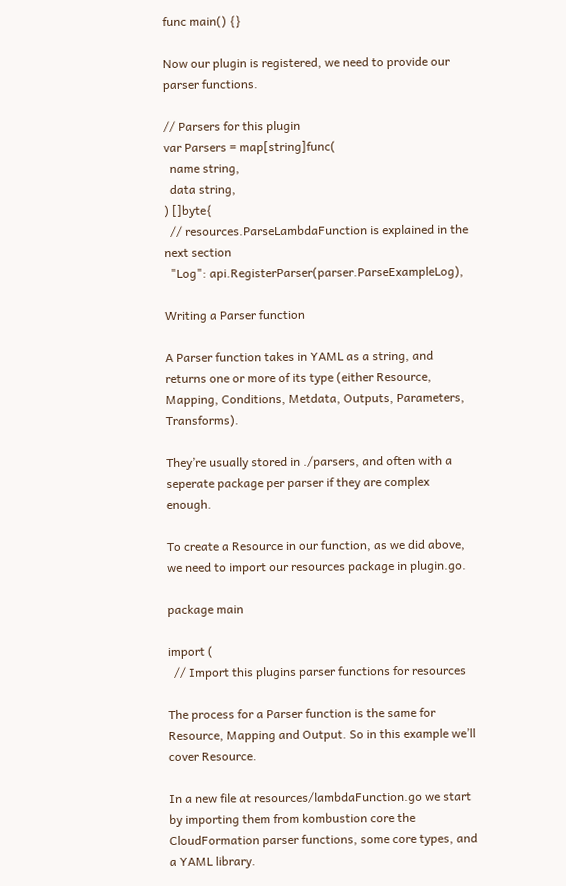func main() {}

Now our plugin is registered, we need to provide our parser functions.

// Parsers for this plugin
var Parsers = map[string]func(
  name string,
  data string,
) []byte{
  // resources.ParseLambdaFunction is explained in the next section
  "Log": api.RegisterParser(parser.ParseExampleLog),

Writing a Parser function

A Parser function takes in YAML as a string, and returns one or more of its type (either Resource, Mapping, Conditions, Metdata, Outputs, Parameters, Transforms).

They’re usually stored in ./parsers, and often with a seperate package per parser if they are complex enough.

To create a Resource in our function, as we did above, we need to import our resources package in plugin.go.

package main

import (
  // Import this plugins parser functions for resources

The process for a Parser function is the same for Resource, Mapping and Output. So in this example we’ll cover Resource.

In a new file at resources/lambdaFunction.go we start by importing them from kombustion core the CloudFormation parser functions, some core types, and a YAML library.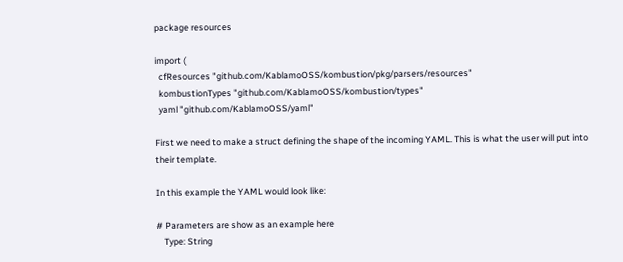package resources

import (
  cfResources "github.com/KablamoOSS/kombustion/pkg/parsers/resources"
  kombustionTypes "github.com/KablamoOSS/kombustion/types"
  yaml "github.com/KablamoOSS/yaml"

First we need to make a struct defining the shape of the incoming YAML. This is what the user will put into their template.

In this example the YAML would look like:

# Parameters are show as an example here
    Type: String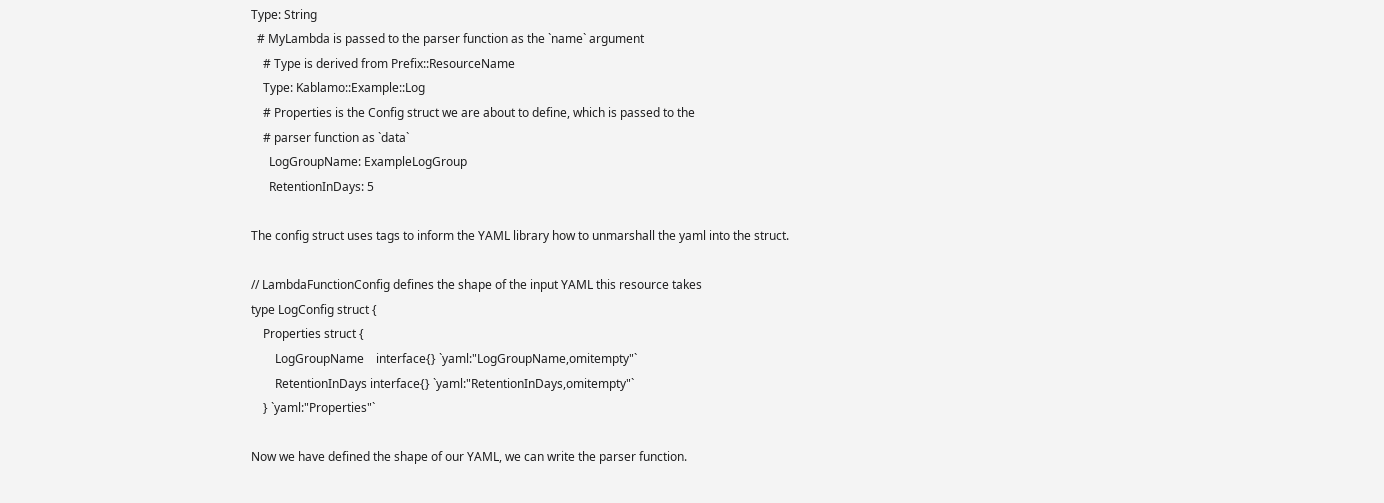Type: String
  # MyLambda is passed to the parser function as the `name` argument
    # Type is derived from Prefix::ResourceName
    Type: Kablamo::Example::Log
    # Properties is the Config struct we are about to define, which is passed to the
    # parser function as `data`
      LogGroupName: ExampleLogGroup
      RetentionInDays: 5

The config struct uses tags to inform the YAML library how to unmarshall the yaml into the struct.

// LambdaFunctionConfig defines the shape of the input YAML this resource takes
type LogConfig struct {
    Properties struct {
        LogGroupName    interface{} `yaml:"LogGroupName,omitempty"`
        RetentionInDays interface{} `yaml:"RetentionInDays,omitempty"`
    } `yaml:"Properties"`

Now we have defined the shape of our YAML, we can write the parser function.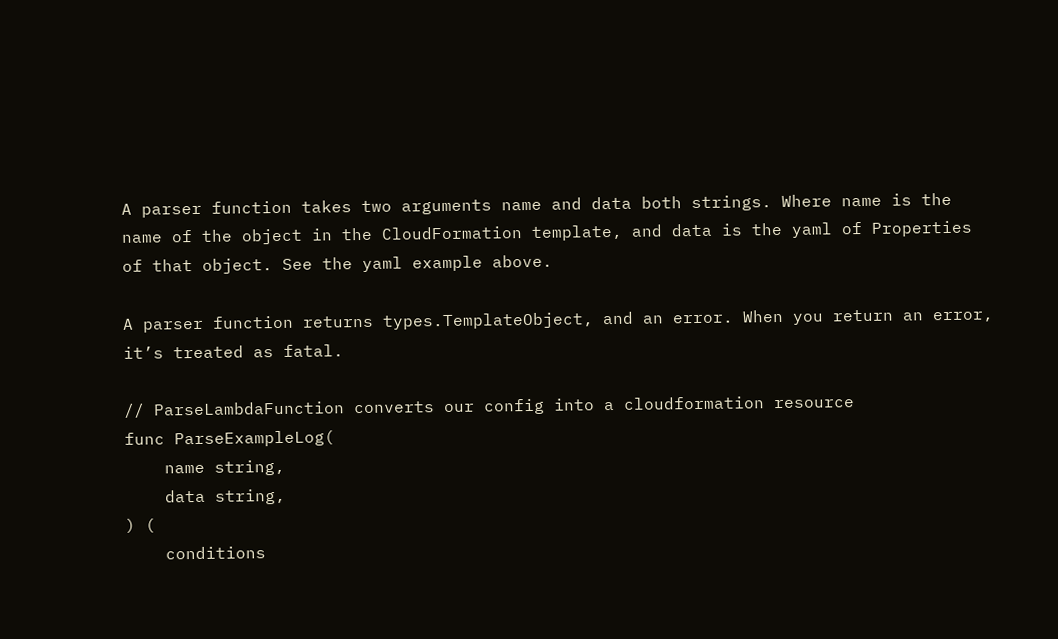A parser function takes two arguments name and data both strings. Where name is the name of the object in the CloudFormation template, and data is the yaml of Properties of that object. See the yaml example above.

A parser function returns types.TemplateObject, and an error. When you return an error, it’s treated as fatal.

// ParseLambdaFunction converts our config into a cloudformation resource
func ParseExampleLog(
    name string,
    data string,
) (
    conditions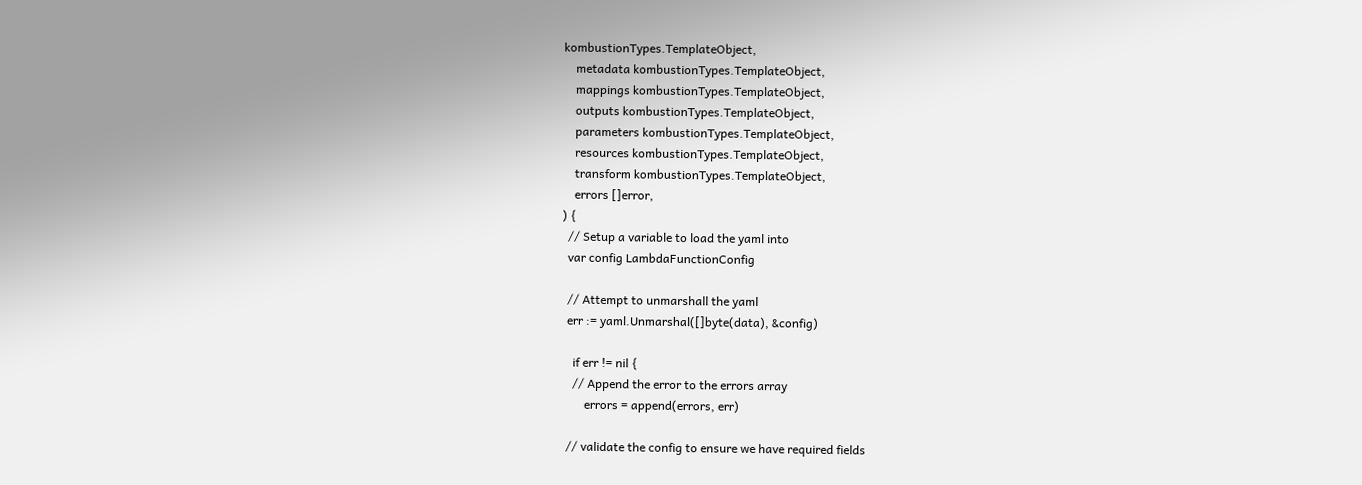kombustionTypes.TemplateObject,
    metadata kombustionTypes.TemplateObject,
    mappings kombustionTypes.TemplateObject,
    outputs kombustionTypes.TemplateObject,
    parameters kombustionTypes.TemplateObject,
    resources kombustionTypes.TemplateObject,
    transform kombustionTypes.TemplateObject,
    errors []error,
) {
  // Setup a variable to load the yaml into
  var config LambdaFunctionConfig

  // Attempt to unmarshall the yaml
  err := yaml.Unmarshal([]byte(data), &config)

    if err != nil {
    // Append the error to the errors array
        errors = append(errors, err)

  // validate the config to ensure we have required fields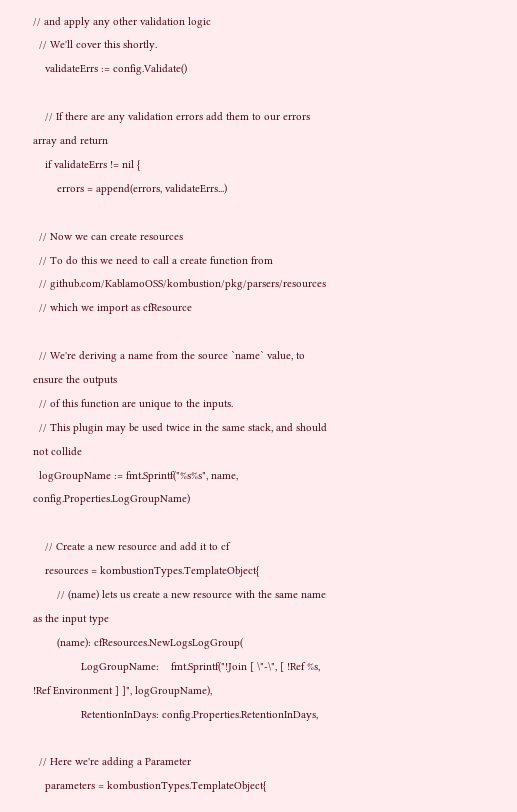// and apply any other validation logic
  // We'll cover this shortly.
    validateErrs := config.Validate()

    // If there are any validation errors add them to our errors array and return
    if validateErrs != nil {
        errors = append(errors, validateErrs...)

  // Now we can create resources
  // To do this we need to call a create function from
  // github.com/KablamoOSS/kombustion/pkg/parsers/resources
  // which we import as cfResource

  // We're deriving a name from the source `name` value, to ensure the outputs
  // of this function are unique to the inputs.
  // This plugin may be used twice in the same stack, and should not collide
  logGroupName := fmt.Sprintf("%s%s", name, config.Properties.LogGroupName)

    // Create a new resource and add it to cf
    resources = kombustionTypes.TemplateObject{
        // (name) lets us create a new resource with the same name as the input type
        (name): cfResources.NewLogsLogGroup(
                LogGroupName:    fmt.Sprintf("!Join [ \"-\", [ !Ref %s, !Ref Environment ] ]", logGroupName),
                RetentionInDays: config.Properties.RetentionInDays,

  // Here we're adding a Parameter
    parameters = kombustionTypes.TemplateObject{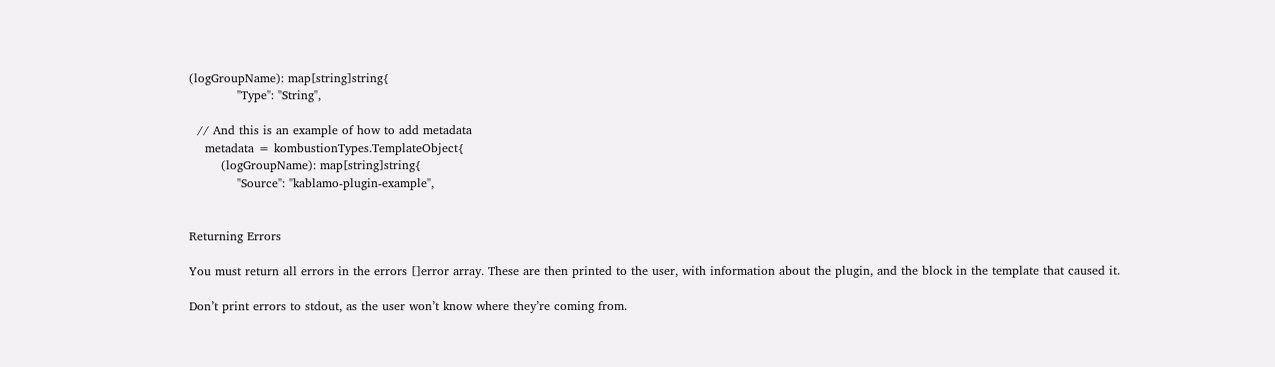(logGroupName): map[string]string{
            "Type": "String",

  // And this is an example of how to add metadata
    metadata = kombustionTypes.TemplateObject{
        (logGroupName): map[string]string{
            "Source": "kablamo-plugin-example",


Returning Errors

You must return all errors in the errors []error array. These are then printed to the user, with information about the plugin, and the block in the template that caused it.

Don’t print errors to stdout, as the user won’t know where they’re coming from.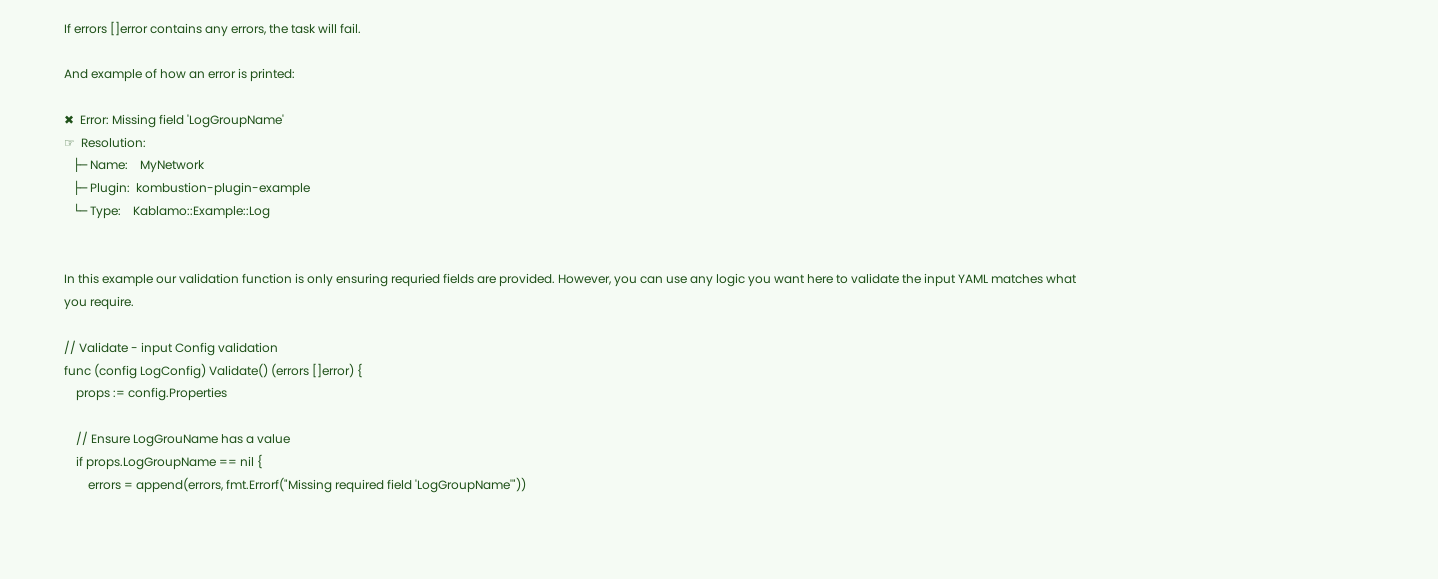If errors []error contains any errors, the task will fail.

And example of how an error is printed:

✖  Error: Missing field 'LogGroupName'
☞  Resolution:
   ├─ Name:    MyNetwork
   ├─ Plugin:  kombustion-plugin-example
   └─ Type:    Kablamo::Example::Log


In this example our validation function is only ensuring requried fields are provided. However, you can use any logic you want here to validate the input YAML matches what you require.

// Validate - input Config validation
func (config LogConfig) Validate() (errors []error) {
    props := config.Properties

    // Ensure LogGrouName has a value
    if props.LogGroupName == nil {
        errors = append(errors, fmt.Errorf("Missing required field 'LogGroupName'"))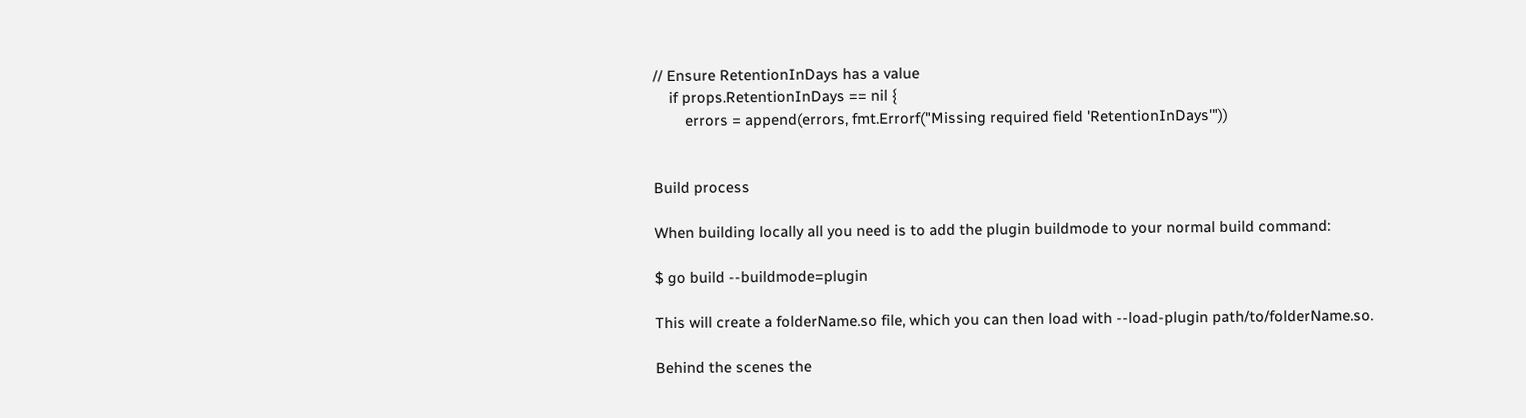// Ensure RetentionInDays has a value
    if props.RetentionInDays == nil {
        errors = append(errors, fmt.Errorf("Missing required field 'RetentionInDays'"))


Build process

When building locally all you need is to add the plugin buildmode to your normal build command:

$ go build --buildmode=plugin

This will create a folderName.so file, which you can then load with --load-plugin path/to/folderName.so.

Behind the scenes the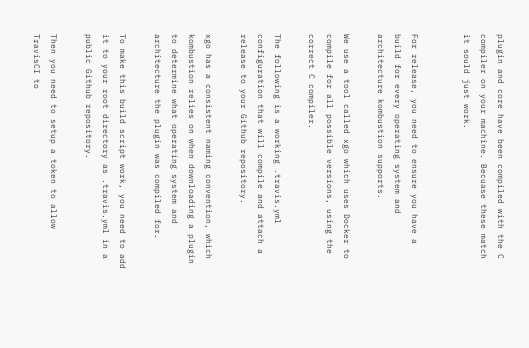plugin and core have been compiled with the C compiler on your machine. Becuase these match it sould just work.


For release, you need to ensure you have a build for every operating system and architecture kombustion supports.

We use a tool called xgo which uses Docker to compile for all possible versions, using the correct C compiler.

The following is a working .travis.yml configuration that will compile and attach a release to your Github repository.

xgo has a consistent naming convention, which kombustion relies on when downloading a plugin to determine what operating system and architecture the plugin was compiled for.

To make this build script work, you need to add it to your root directory as .travis.yml in a public Github repository.

Then you need to setup a token to allow TravisCI to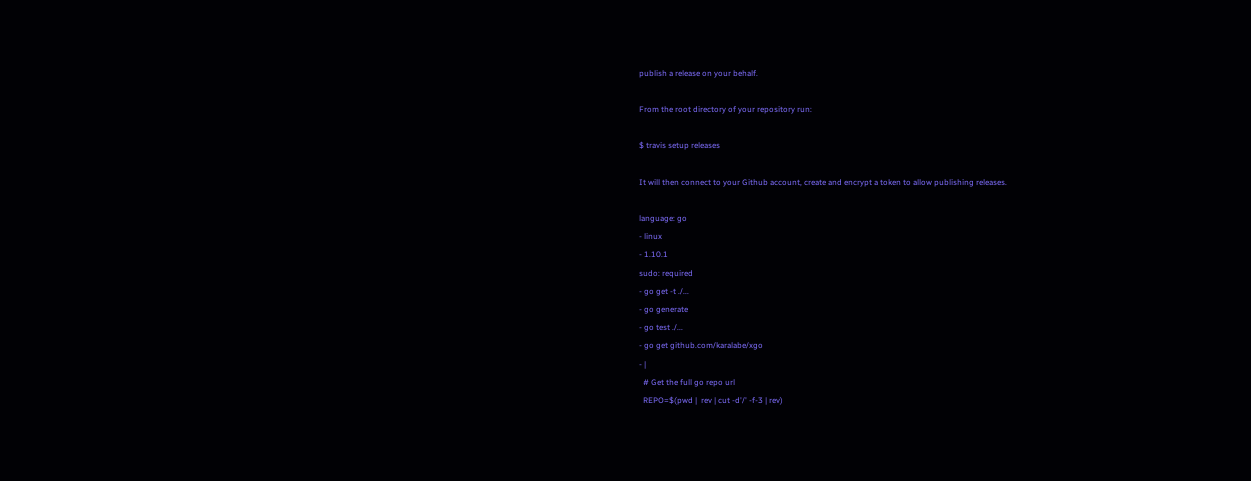publish a release on your behalf.

From the root directory of your repository run:

$ travis setup releases

It will then connect to your Github account, create and encrypt a token to allow publishing releases.

language: go
- linux
- 1.10.1
sudo: required
- go get -t ./...
- go generate
- go test ./...
- go get github.com/karalabe/xgo
- |
  # Get the full go repo url
  REPO=$(pwd |  rev | cut -d'/' -f-3 | rev)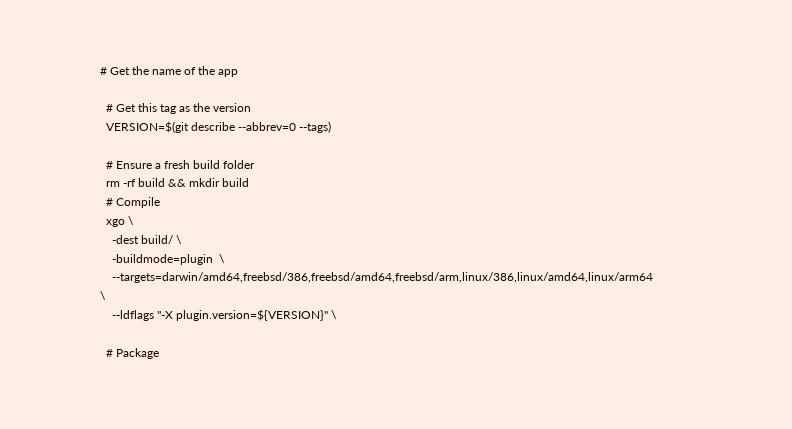# Get the name of the app

  # Get this tag as the version
  VERSION=$(git describe --abbrev=0 --tags)

  # Ensure a fresh build folder
  rm -rf build && mkdir build
  # Compile
  xgo \
    -dest build/ \
    -buildmode=plugin  \
    --targets=darwin/amd64,freebsd/386,freebsd/amd64,freebsd/arm,linux/386,linux/amd64,linux/arm64  \
    --ldflags "-X plugin.version=${VERSION}" \

  # Package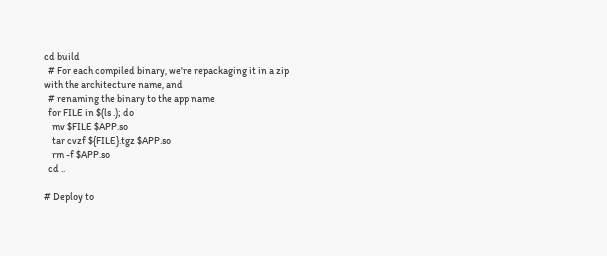cd build
  # For each compiled binary, we're repackaging it in a zip with the architecture name, and
  # renaming the binary to the app name
  for FILE in $(ls .); do
    mv $FILE $APP.so
    tar cvzf ${FILE}.tgz $APP.so
    rm -f $APP.so
  cd ..

# Deploy to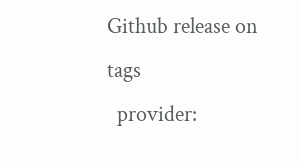Github release on tags
  provider: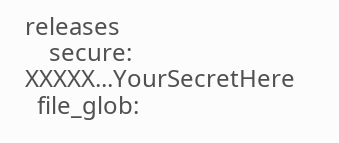releases
    secure: XXXXX...YourSecretHere
  file_glob: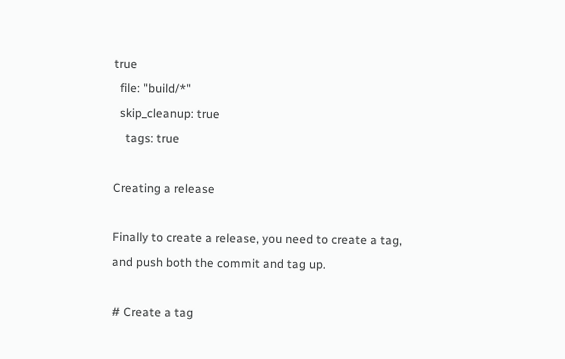true
  file: "build/*"
  skip_cleanup: true
    tags: true

Creating a release

Finally to create a release, you need to create a tag, and push both the commit and tag up.

# Create a tag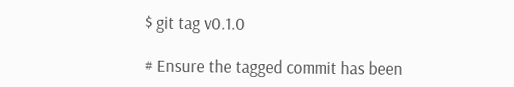$ git tag v0.1.0

# Ensure the tagged commit has been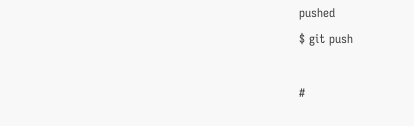pushed
$ git push

#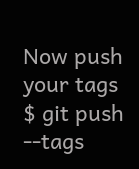Now push your tags
$ git push --tags